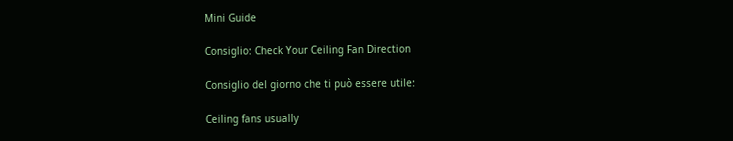Mini Guide

Consiglio: Check Your Ceiling Fan Direction

Consiglio del giorno che ti può essere utile:

Ceiling fans usually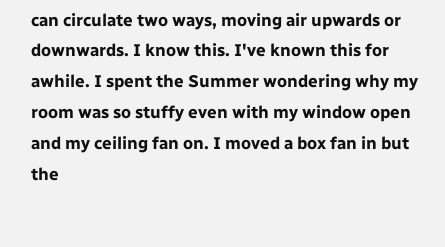can circulate two ways, moving air upwards or downwards. I know this. I've known this for awhile. I spent the Summer wondering why my room was so stuffy even with my window open and my ceiling fan on. I moved a box fan in but the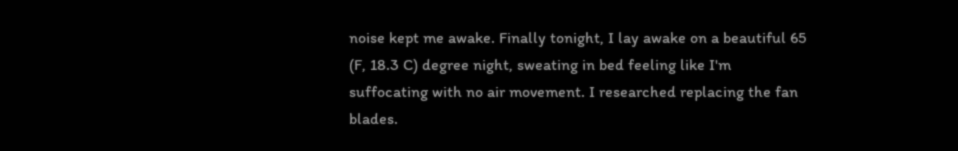noise kept me awake. Finally tonight, I lay awake on a beautiful 65 (F, 18.3 C) degree night, sweating in bed feeling like I'm suffocating with no air movement. I researched replacing the fan blades.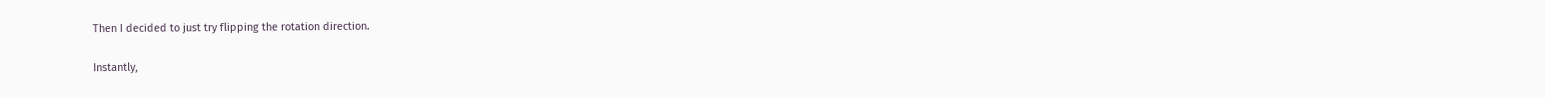Then I decided to just try flipping the rotation direction.

Instantly,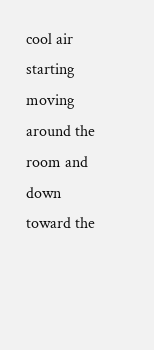cool air starting moving around the room and down toward the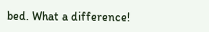bed. What a difference!